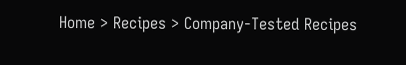Home > Recipes > Company-Tested Recipes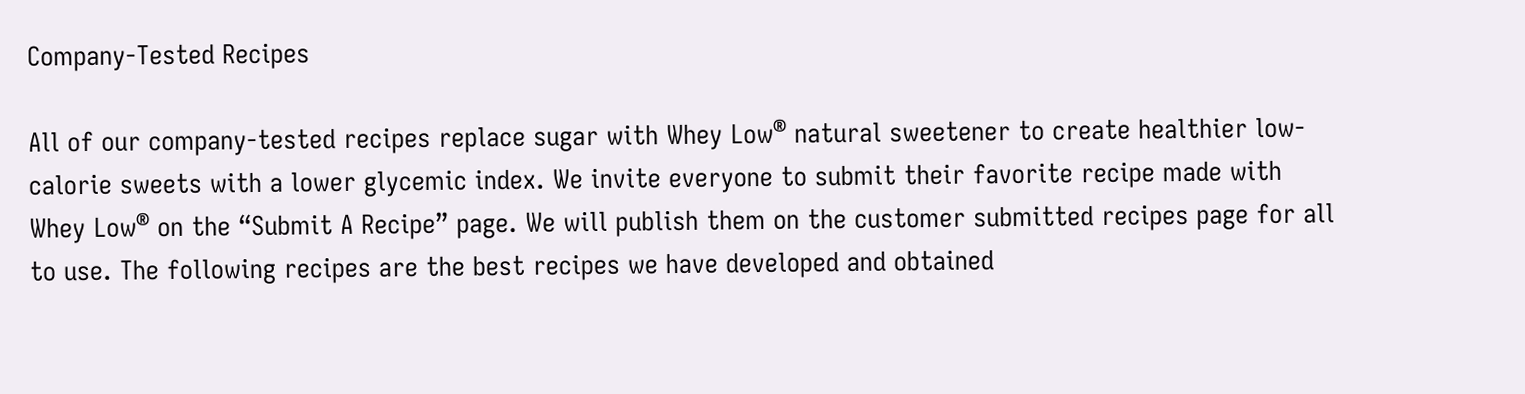Company-Tested Recipes

All of our company-tested recipes replace sugar with Whey Low® natural sweetener to create healthier low-calorie sweets with a lower glycemic index. We invite everyone to submit their favorite recipe made with Whey Low® on the “Submit A Recipe” page. We will publish them on the customer submitted recipes page for all to use. The following recipes are the best recipes we have developed and obtained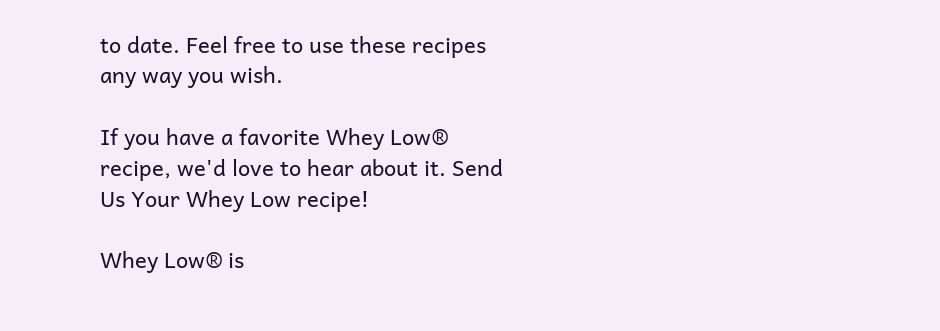to date. Feel free to use these recipes any way you wish.

If you have a favorite Whey Low® recipe, we'd love to hear about it. Send Us Your Whey Low recipe!

Whey Low® is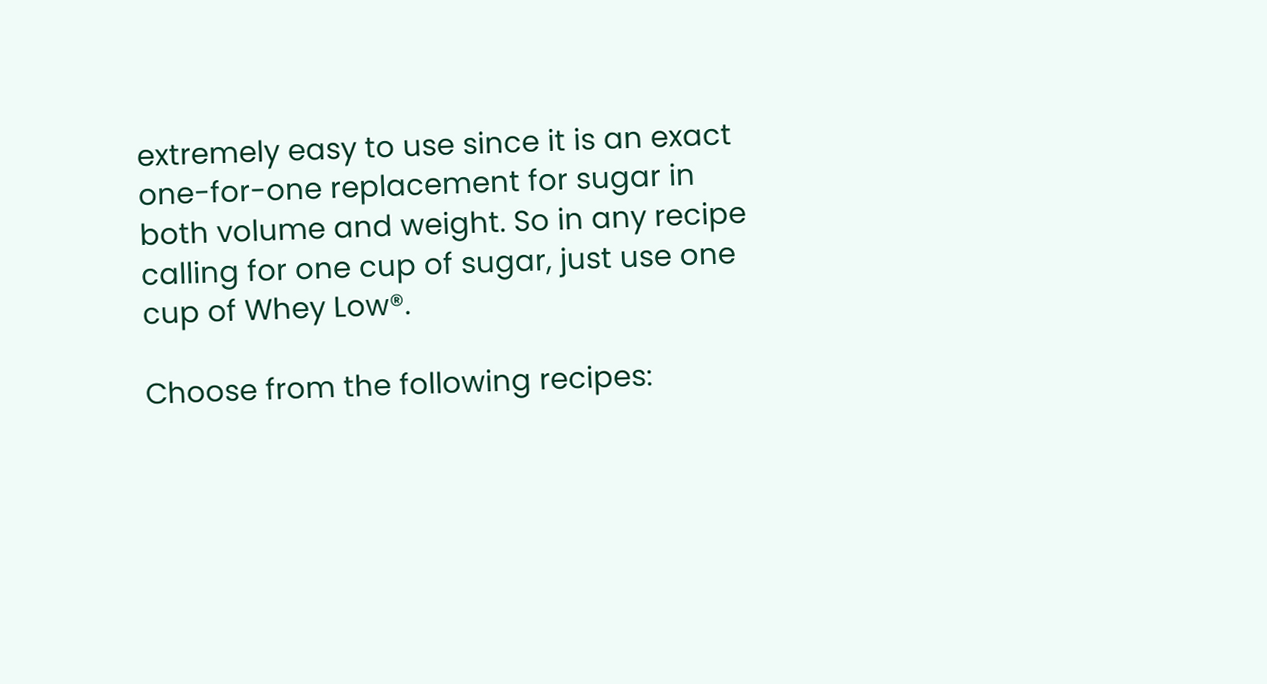extremely easy to use since it is an exact one-for-one replacement for sugar in both volume and weight. So in any recipe calling for one cup of sugar, just use one cup of Whey Low®.

Choose from the following recipes: